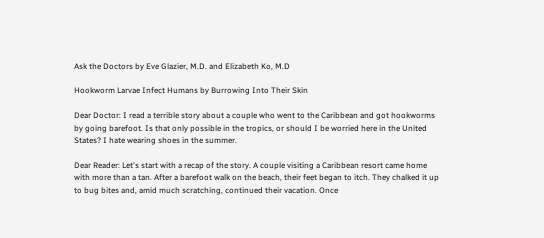Ask the Doctors by Eve Glazier, M.D. and Elizabeth Ko, M.D

Hookworm Larvae Infect Humans by Burrowing Into Their Skin

Dear Doctor: I read a terrible story about a couple who went to the Caribbean and got hookworms by going barefoot. Is that only possible in the tropics, or should I be worried here in the United States? I hate wearing shoes in the summer.

Dear Reader: Let's start with a recap of the story. A couple visiting a Caribbean resort came home with more than a tan. After a barefoot walk on the beach, their feet began to itch. They chalked it up to bug bites and, amid much scratching, continued their vacation. Once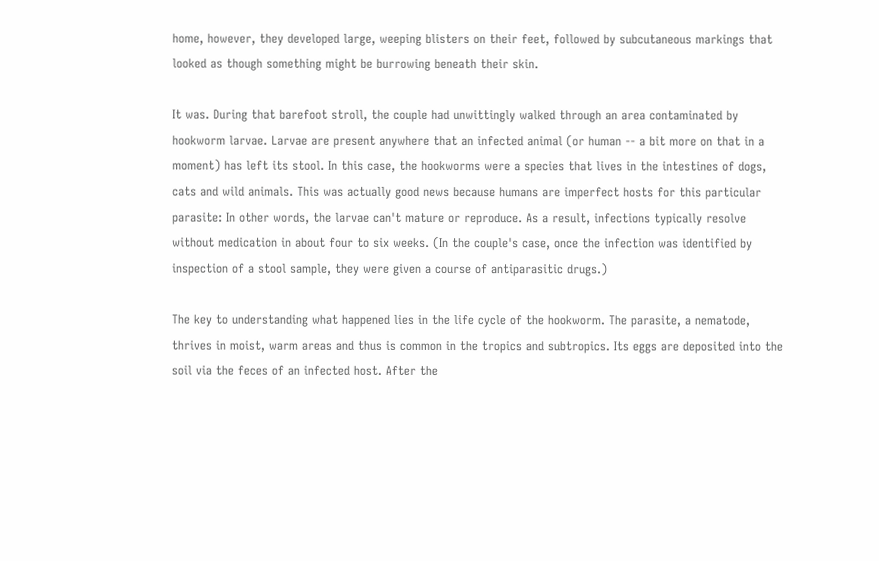home, however, they developed large, weeping blisters on their feet, followed by subcutaneous markings that looked as though something might be burrowing beneath their skin.

It was. During that barefoot stroll, the couple had unwittingly walked through an area contaminated by hookworm larvae. Larvae are present anywhere that an infected animal (or human -- a bit more on that in a moment) has left its stool. In this case, the hookworms were a species that lives in the intestines of dogs, cats and wild animals. This was actually good news because humans are imperfect hosts for this particular parasite: In other words, the larvae can't mature or reproduce. As a result, infections typically resolve without medication in about four to six weeks. (In the couple's case, once the infection was identified by inspection of a stool sample, they were given a course of antiparasitic drugs.)

The key to understanding what happened lies in the life cycle of the hookworm. The parasite, a nematode, thrives in moist, warm areas and thus is common in the tropics and subtropics. Its eggs are deposited into the soil via the feces of an infected host. After the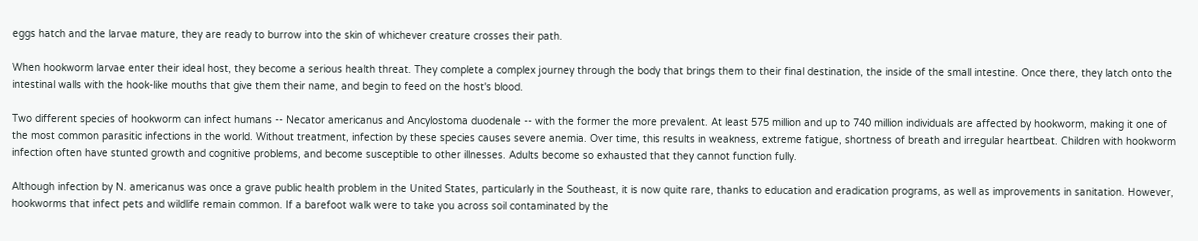eggs hatch and the larvae mature, they are ready to burrow into the skin of whichever creature crosses their path.

When hookworm larvae enter their ideal host, they become a serious health threat. They complete a complex journey through the body that brings them to their final destination, the inside of the small intestine. Once there, they latch onto the intestinal walls with the hook-like mouths that give them their name, and begin to feed on the host's blood.

Two different species of hookworm can infect humans -- Necator americanus and Ancylostoma duodenale -- with the former the more prevalent. At least 575 million and up to 740 million individuals are affected by hookworm, making it one of the most common parasitic infections in the world. Without treatment, infection by these species causes severe anemia. Over time, this results in weakness, extreme fatigue, shortness of breath and irregular heartbeat. Children with hookworm infection often have stunted growth and cognitive problems, and become susceptible to other illnesses. Adults become so exhausted that they cannot function fully.

Although infection by N. americanus was once a grave public health problem in the United States, particularly in the Southeast, it is now quite rare, thanks to education and eradication programs, as well as improvements in sanitation. However, hookworms that infect pets and wildlife remain common. If a barefoot walk were to take you across soil contaminated by the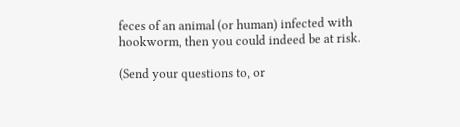feces of an animal (or human) infected with hookworm, then you could indeed be at risk.

(Send your questions to, or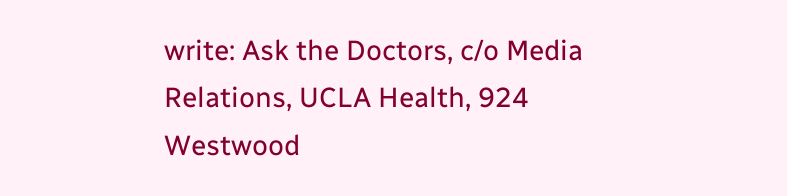write: Ask the Doctors, c/o Media Relations, UCLA Health, 924 Westwood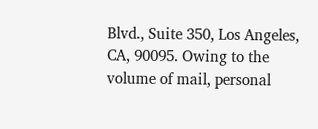Blvd., Suite 350, Los Angeles, CA, 90095. Owing to the volume of mail, personal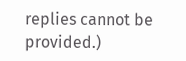replies cannot be provided.)